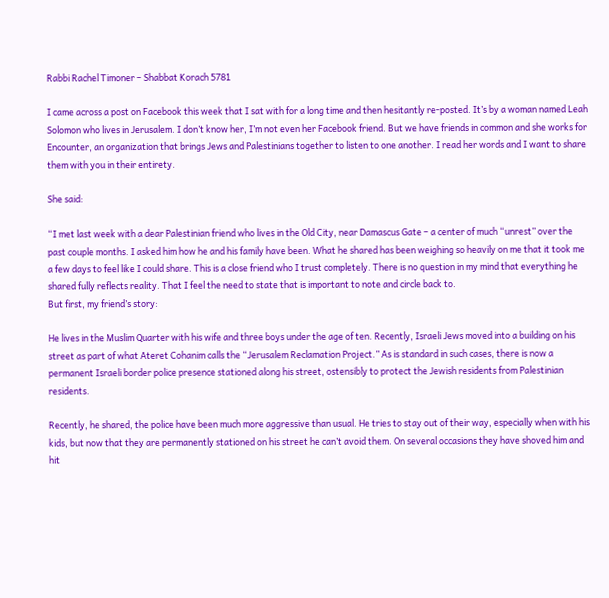Rabbi Rachel Timoner – Shabbat Korach 5781

I came across a post on Facebook this week that I sat with for a long time and then hesitantly re-posted. It’s by a woman named Leah Solomon who lives in Jerusalem. I don’t know her, I’m not even her Facebook friend. But we have friends in common and she works for Encounter, an organization that brings Jews and Palestinians together to listen to one another. I read her words and I want to share them with you in their entirety.

She said:

“I met last week with a dear Palestinian friend who lives in the Old City, near Damascus Gate – a center of much “unrest” over the past couple months. I asked him how he and his family have been. What he shared has been weighing so heavily on me that it took me a few days to feel like I could share. This is a close friend who I trust completely. There is no question in my mind that everything he shared fully reflects reality. That I feel the need to state that is important to note and circle back to.
But first, my friend’s story:

He lives in the Muslim Quarter with his wife and three boys under the age of ten. Recently, Israeli Jews moved into a building on his street as part of what Ateret Cohanim calls the “Jerusalem Reclamation Project.” As is standard in such cases, there is now a permanent Israeli border police presence stationed along his street, ostensibly to protect the Jewish residents from Palestinian residents.

Recently, he shared, the police have been much more aggressive than usual. He tries to stay out of their way, especially when with his kids, but now that they are permanently stationed on his street he can’t avoid them. On several occasions they have shoved him and hit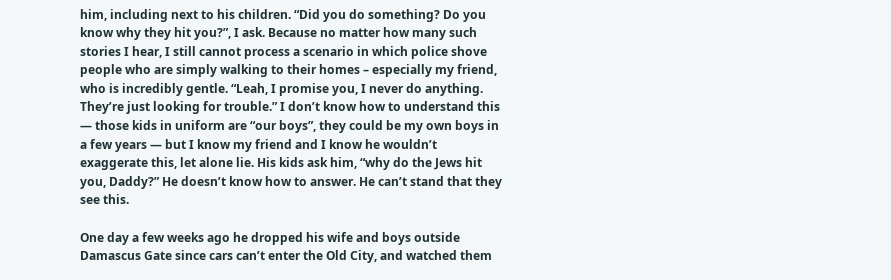him, including next to his children. “Did you do something? Do you know why they hit you?”, I ask. Because no matter how many such stories I hear, I still cannot process a scenario in which police shove people who are simply walking to their homes – especially my friend, who is incredibly gentle. “Leah, I promise you, I never do anything. They’re just looking for trouble.” I don’t know how to understand this — those kids in uniform are “our boys”, they could be my own boys in a few years — but I know my friend and I know he wouldn’t exaggerate this, let alone lie. His kids ask him, “why do the Jews hit you, Daddy?” He doesn’t know how to answer. He can’t stand that they see this.

One day a few weeks ago he dropped his wife and boys outside Damascus Gate since cars can’t enter the Old City, and watched them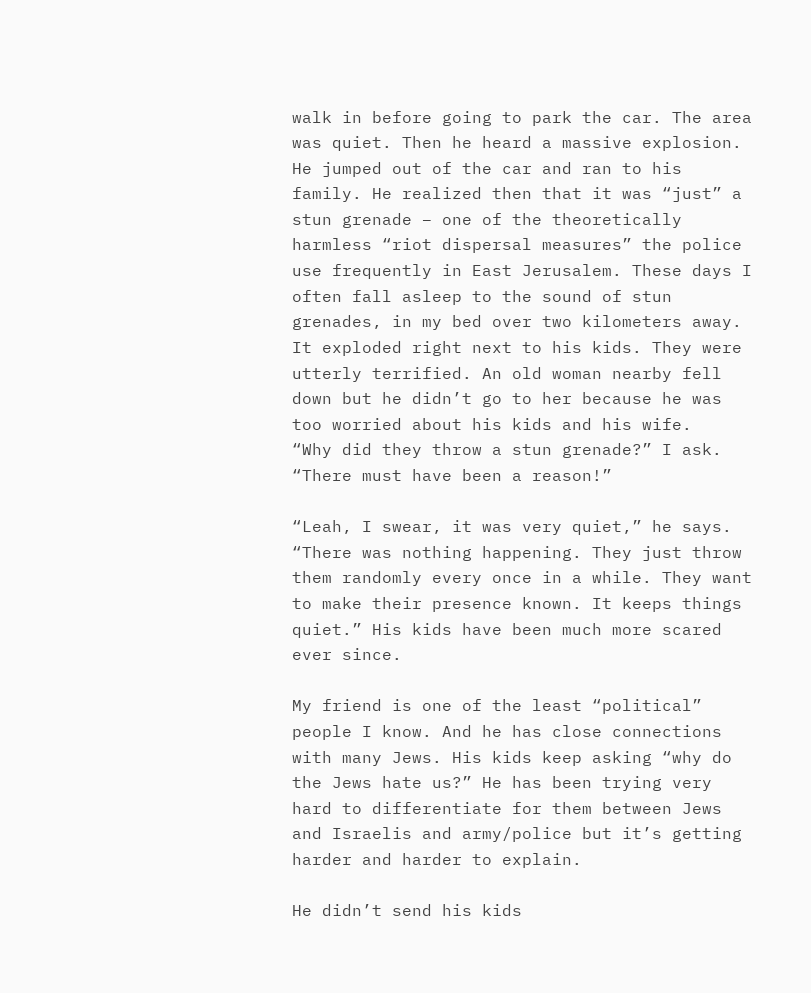walk in before going to park the car. The area was quiet. Then he heard a massive explosion. He jumped out of the car and ran to his family. He realized then that it was “just” a stun grenade – one of the theoretically harmless “riot dispersal measures” the police use frequently in East Jerusalem. These days I often fall asleep to the sound of stun grenades, in my bed over two kilometers away. It exploded right next to his kids. They were utterly terrified. An old woman nearby fell down but he didn’t go to her because he was too worried about his kids and his wife.
“Why did they throw a stun grenade?” I ask. “There must have been a reason!”

“Leah, I swear, it was very quiet,” he says. “There was nothing happening. They just throw them randomly every once in a while. They want to make their presence known. It keeps things quiet.” His kids have been much more scared ever since.

My friend is one of the least “political” people I know. And he has close connections with many Jews. His kids keep asking “why do the Jews hate us?” He has been trying very hard to differentiate for them between Jews and Israelis and army/police but it’s getting harder and harder to explain.

He didn’t send his kids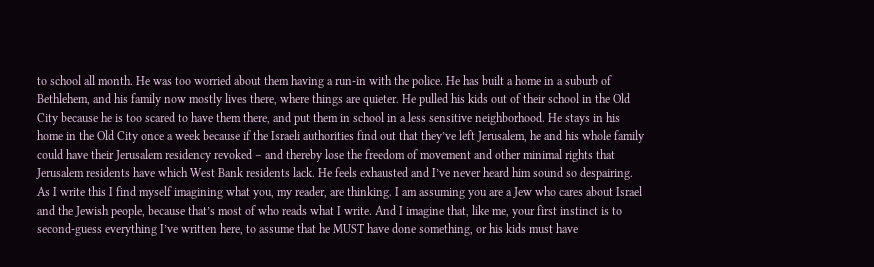to school all month. He was too worried about them having a run-in with the police. He has built a home in a suburb of Bethlehem, and his family now mostly lives there, where things are quieter. He pulled his kids out of their school in the Old City because he is too scared to have them there, and put them in school in a less sensitive neighborhood. He stays in his home in the Old City once a week because if the Israeli authorities find out that they’ve left Jerusalem, he and his whole family could have their Jerusalem residency revoked – and thereby lose the freedom of movement and other minimal rights that Jerusalem residents have which West Bank residents lack. He feels exhausted and I’ve never heard him sound so despairing.
As I write this I find myself imagining what you, my reader, are thinking. I am assuming you are a Jew who cares about Israel and the Jewish people, because that’s most of who reads what I write. And I imagine that, like me, your first instinct is to second-guess everything I’ve written here, to assume that he MUST have done something, or his kids must have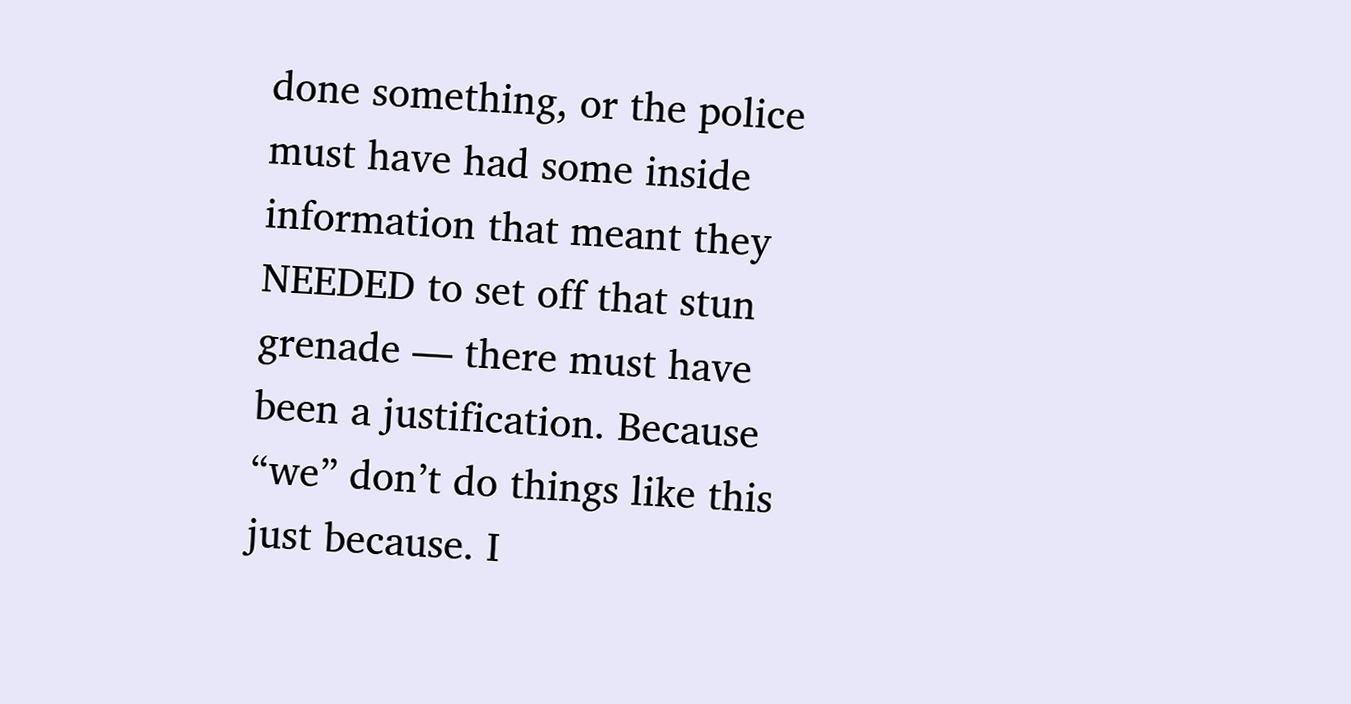done something, or the police must have had some inside information that meant they NEEDED to set off that stun grenade — there must have been a justification. Because “we” don’t do things like this just because. I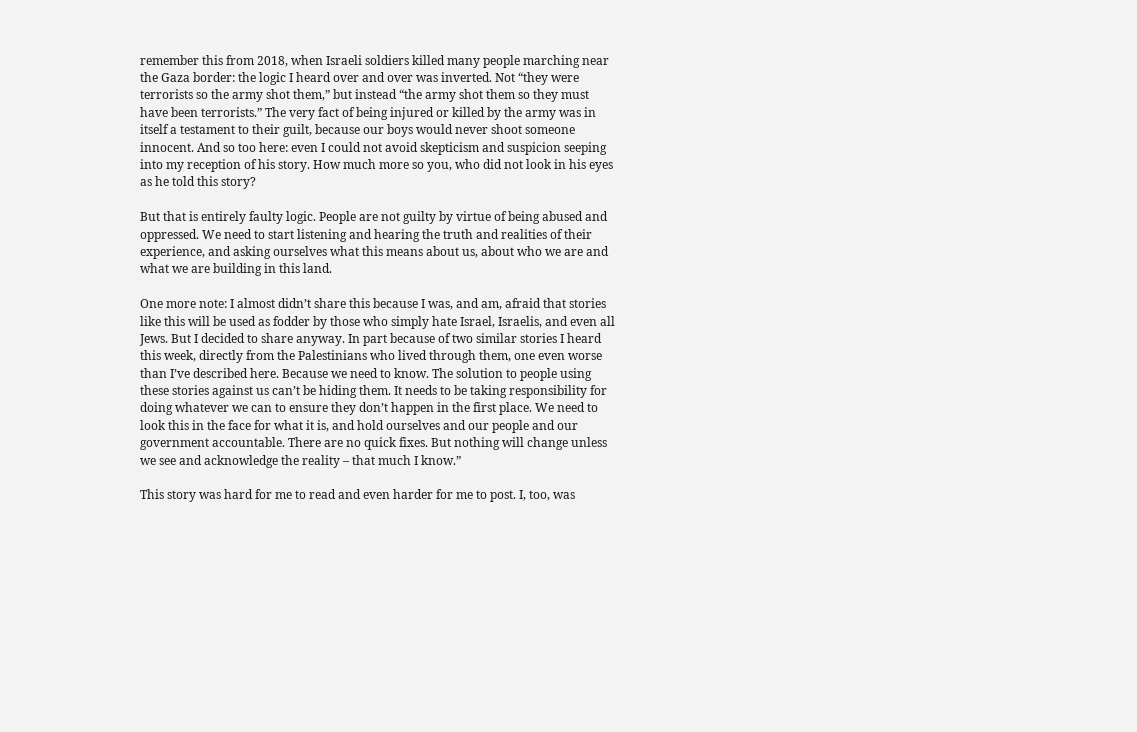remember this from 2018, when Israeli soldiers killed many people marching near the Gaza border: the logic I heard over and over was inverted. Not “they were terrorists so the army shot them,” but instead “the army shot them so they must have been terrorists.” The very fact of being injured or killed by the army was in itself a testament to their guilt, because our boys would never shoot someone innocent. And so too here: even I could not avoid skepticism and suspicion seeping into my reception of his story. How much more so you, who did not look in his eyes as he told this story?

But that is entirely faulty logic. People are not guilty by virtue of being abused and oppressed. We need to start listening and hearing the truth and realities of their experience, and asking ourselves what this means about us, about who we are and what we are building in this land.

One more note: I almost didn’t share this because I was, and am, afraid that stories like this will be used as fodder by those who simply hate Israel, Israelis, and even all Jews. But I decided to share anyway. In part because of two similar stories I heard this week, directly from the Palestinians who lived through them, one even worse than I’ve described here. Because we need to know. The solution to people using these stories against us can’t be hiding them. It needs to be taking responsibility for doing whatever we can to ensure they don’t happen in the first place. We need to look this in the face for what it is, and hold ourselves and our people and our government accountable. There are no quick fixes. But nothing will change unless we see and acknowledge the reality – that much I know.”

This story was hard for me to read and even harder for me to post. I, too, was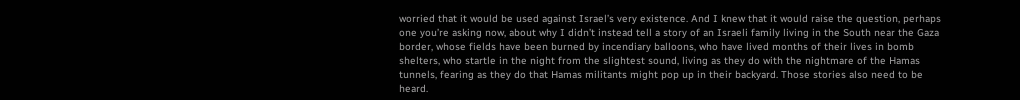worried that it would be used against Israel’s very existence. And I knew that it would raise the question, perhaps one you’re asking now, about why I didn’t instead tell a story of an Israeli family living in the South near the Gaza border, whose fields have been burned by incendiary balloons, who have lived months of their lives in bomb shelters, who startle in the night from the slightest sound, living as they do with the nightmare of the Hamas tunnels, fearing as they do that Hamas militants might pop up in their backyard. Those stories also need to be heard.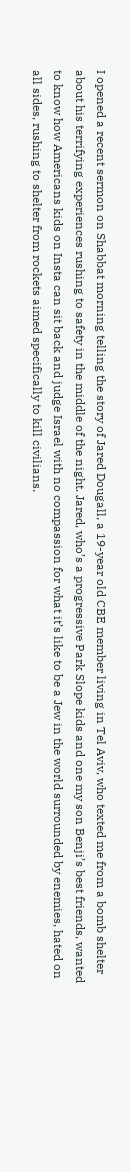I opened a recent sermon on Shabbat morning telling the story of Jared Dougall, a 19-year old CBE member living in Tel Aviv, who texted me from a bomb shelter about his terrifying experiences rushing to safety in the middle of the night. Jared, who’s a progressive Park Slope kids and one my son Benji’s best friends, wanted to know how Americans kids on Insta can sit back and judge Israel with no compassion for what it’s like to be a Jew in the world surrounded by enemies, hated on all sides, rushing to shelter from rockets aimed specifically to kill civilians.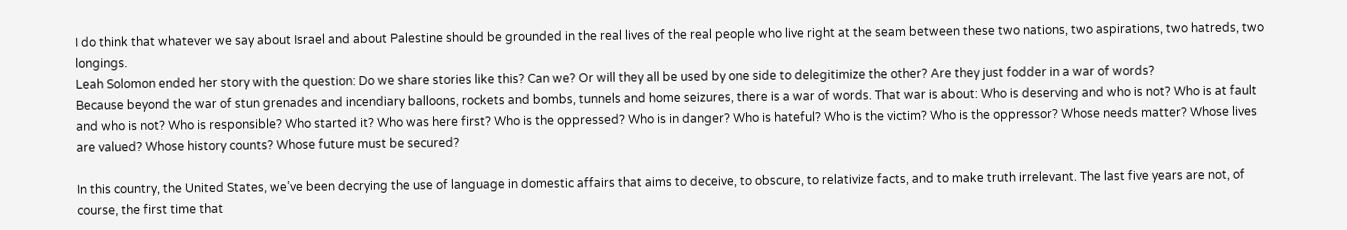I do think that whatever we say about Israel and about Palestine should be grounded in the real lives of the real people who live right at the seam between these two nations, two aspirations, two hatreds, two longings.
Leah Solomon ended her story with the question: Do we share stories like this? Can we? Or will they all be used by one side to delegitimize the other? Are they just fodder in a war of words?
Because beyond the war of stun grenades and incendiary balloons, rockets and bombs, tunnels and home seizures, there is a war of words. That war is about: Who is deserving and who is not? Who is at fault and who is not? Who is responsible? Who started it? Who was here first? Who is the oppressed? Who is in danger? Who is hateful? Who is the victim? Who is the oppressor? Whose needs matter? Whose lives are valued? Whose history counts? Whose future must be secured?

In this country, the United States, we’ve been decrying the use of language in domestic affairs that aims to deceive, to obscure, to relativize facts, and to make truth irrelevant. The last five years are not, of course, the first time that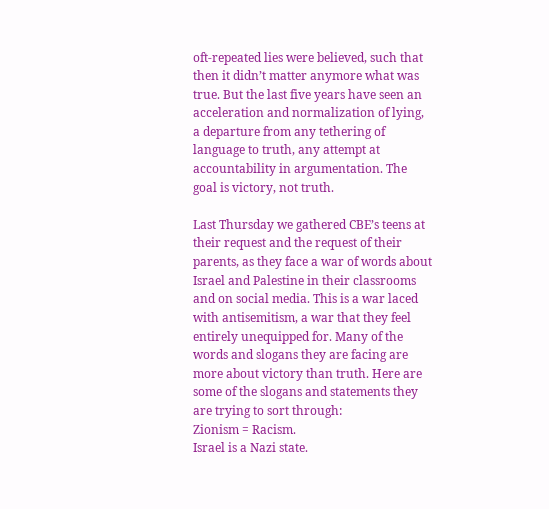oft-repeated lies were believed, such that then it didn’t matter anymore what was true. But the last five years have seen an acceleration and normalization of lying, a departure from any tethering of language to truth, any attempt at accountability in argumentation. The goal is victory, not truth.

Last Thursday we gathered CBE’s teens at their request and the request of their parents, as they face a war of words about Israel and Palestine in their classrooms and on social media. This is a war laced with antisemitism, a war that they feel entirely unequipped for. Many of the words and slogans they are facing are more about victory than truth. Here are some of the slogans and statements they are trying to sort through:
Zionism = Racism.
Israel is a Nazi state.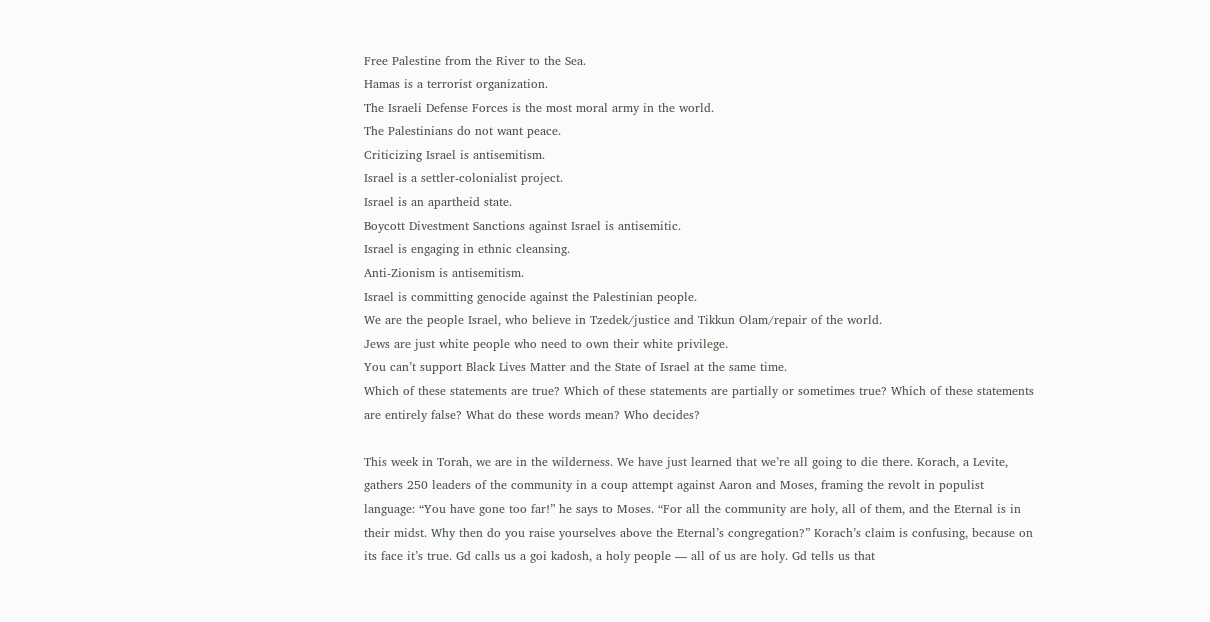Free Palestine from the River to the Sea.
Hamas is a terrorist organization.
The Israeli Defense Forces is the most moral army in the world.
The Palestinians do not want peace.
Criticizing Israel is antisemitism.
Israel is a settler-colonialist project.
Israel is an apartheid state.
Boycott Divestment Sanctions against Israel is antisemitic.
Israel is engaging in ethnic cleansing.
Anti-Zionism is antisemitism.
Israel is committing genocide against the Palestinian people.
We are the people Israel, who believe in Tzedek/justice and Tikkun Olam/repair of the world.
Jews are just white people who need to own their white privilege.
You can’t support Black Lives Matter and the State of Israel at the same time.
Which of these statements are true? Which of these statements are partially or sometimes true? Which of these statements are entirely false? What do these words mean? Who decides?

This week in Torah, we are in the wilderness. We have just learned that we’re all going to die there. Korach, a Levite, gathers 250 leaders of the community in a coup attempt against Aaron and Moses, framing the revolt in populist language: “You have gone too far!” he says to Moses. “For all the community are holy, all of them, and the Eternal is in their midst. Why then do you raise yourselves above the Eternal’s congregation?” Korach’s claim is confusing, because on its face it’s true. Gd calls us a goi kadosh, a holy people — all of us are holy. Gd tells us that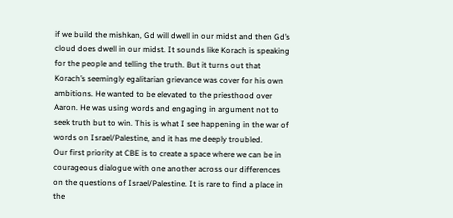if we build the mishkan, Gd will dwell in our midst and then Gd’s cloud does dwell in our midst. It sounds like Korach is speaking for the people and telling the truth. But it turns out that Korach’s seemingly egalitarian grievance was cover for his own ambitions. He wanted to be elevated to the priesthood over Aaron. He was using words and engaging in argument not to seek truth but to win. This is what I see happening in the war of words on Israel/Palestine, and it has me deeply troubled.
Our first priority at CBE is to create a space where we can be in courageous dialogue with one another across our differences on the questions of Israel/Palestine. It is rare to find a place in the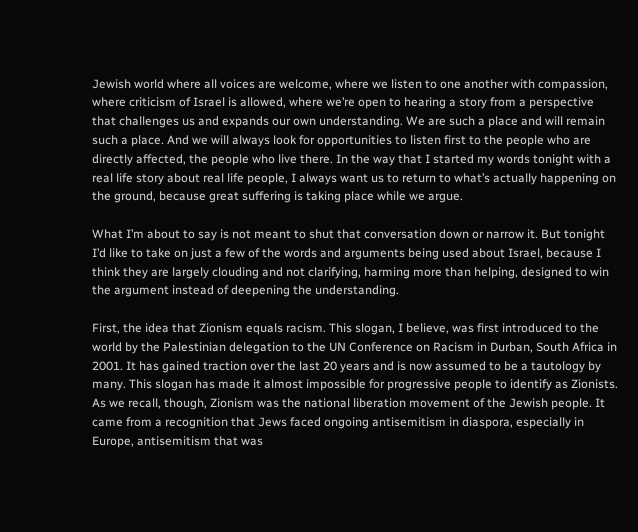Jewish world where all voices are welcome, where we listen to one another with compassion, where criticism of Israel is allowed, where we’re open to hearing a story from a perspective that challenges us and expands our own understanding. We are such a place and will remain such a place. And we will always look for opportunities to listen first to the people who are directly affected, the people who live there. In the way that I started my words tonight with a real life story about real life people, I always want us to return to what’s actually happening on the ground, because great suffering is taking place while we argue.

What I’m about to say is not meant to shut that conversation down or narrow it. But tonight I’d like to take on just a few of the words and arguments being used about Israel, because I think they are largely clouding and not clarifying, harming more than helping, designed to win the argument instead of deepening the understanding.

First, the idea that Zionism equals racism. This slogan, I believe, was first introduced to the world by the Palestinian delegation to the UN Conference on Racism in Durban, South Africa in 2001. It has gained traction over the last 20 years and is now assumed to be a tautology by many. This slogan has made it almost impossible for progressive people to identify as Zionists.
As we recall, though, Zionism was the national liberation movement of the Jewish people. It came from a recognition that Jews faced ongoing antisemitism in diaspora, especially in Europe, antisemitism that was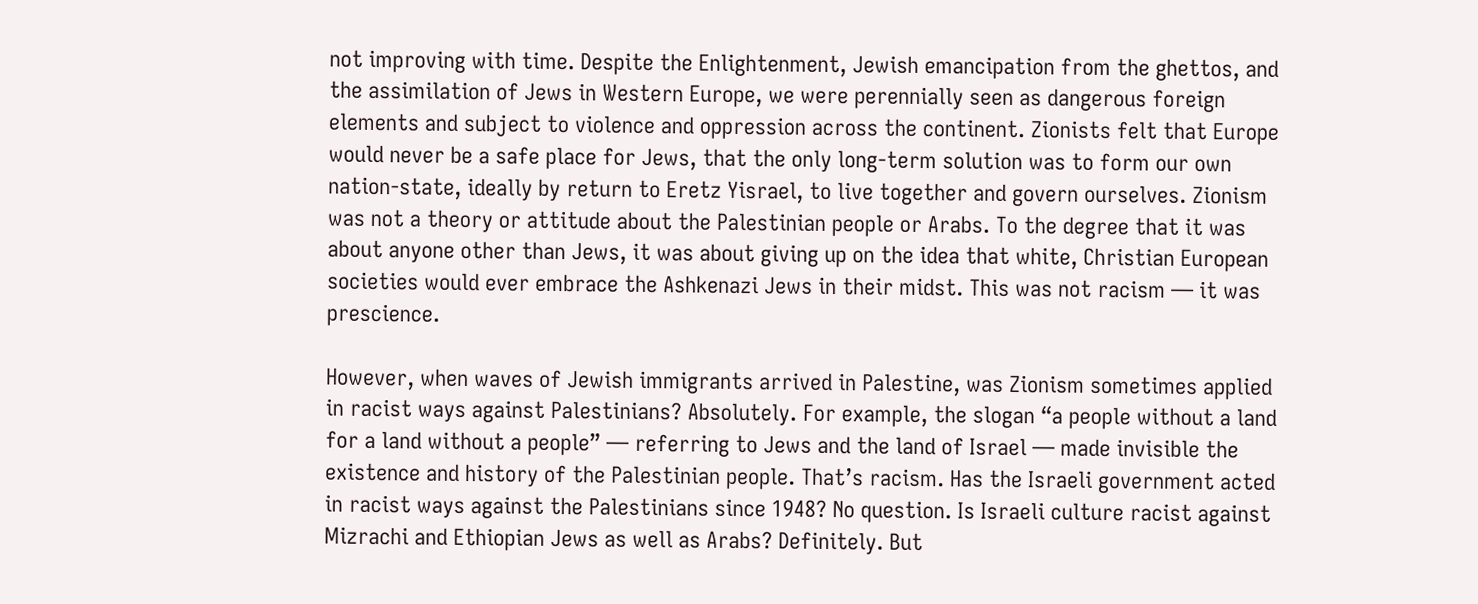not improving with time. Despite the Enlightenment, Jewish emancipation from the ghettos, and the assimilation of Jews in Western Europe, we were perennially seen as dangerous foreign elements and subject to violence and oppression across the continent. Zionists felt that Europe would never be a safe place for Jews, that the only long-term solution was to form our own nation-state, ideally by return to Eretz Yisrael, to live together and govern ourselves. Zionism was not a theory or attitude about the Palestinian people or Arabs. To the degree that it was about anyone other than Jews, it was about giving up on the idea that white, Christian European societies would ever embrace the Ashkenazi Jews in their midst. This was not racism — it was prescience.

However, when waves of Jewish immigrants arrived in Palestine, was Zionism sometimes applied in racist ways against Palestinians? Absolutely. For example, the slogan “a people without a land for a land without a people” — referring to Jews and the land of Israel — made invisible the existence and history of the Palestinian people. That’s racism. Has the Israeli government acted in racist ways against the Palestinians since 1948? No question. Is Israeli culture racist against Mizrachi and Ethiopian Jews as well as Arabs? Definitely. But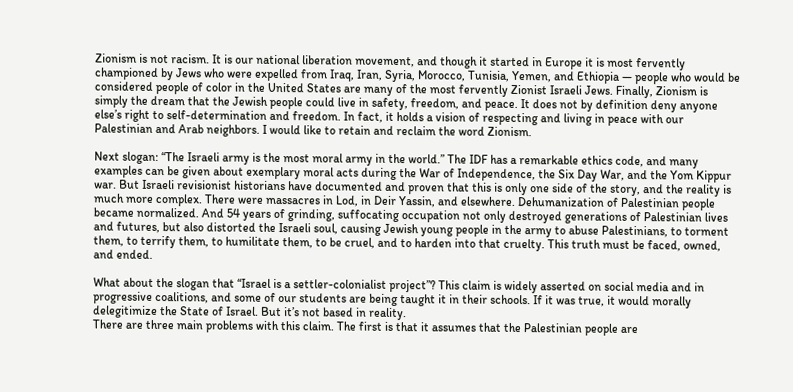Zionism is not racism. It is our national liberation movement, and though it started in Europe it is most fervently championed by Jews who were expelled from Iraq, Iran, Syria, Morocco, Tunisia, Yemen, and Ethiopia — people who would be considered people of color in the United States are many of the most fervently Zionist Israeli Jews. Finally, Zionism is simply the dream that the Jewish people could live in safety, freedom, and peace. It does not by definition deny anyone else’s right to self-determination and freedom. In fact, it holds a vision of respecting and living in peace with our Palestinian and Arab neighbors. I would like to retain and reclaim the word Zionism.

Next slogan: “The Israeli army is the most moral army in the world.” The IDF has a remarkable ethics code, and many examples can be given about exemplary moral acts during the War of Independence, the Six Day War, and the Yom Kippur war. But Israeli revisionist historians have documented and proven that this is only one side of the story, and the reality is much more complex. There were massacres in Lod, in Deir Yassin, and elsewhere. Dehumanization of Palestinian people became normalized. And 54 years of grinding, suffocating occupation not only destroyed generations of Palestinian lives and futures, but also distorted the Israeli soul, causing Jewish young people in the army to abuse Palestinians, to torment them, to terrify them, to humilitate them, to be cruel, and to harden into that cruelty. This truth must be faced, owned, and ended.

What about the slogan that “Israel is a settler-colonialist project”? This claim is widely asserted on social media and in progressive coalitions, and some of our students are being taught it in their schools. If it was true, it would morally delegitimize the State of Israel. But it’s not based in reality.
There are three main problems with this claim. The first is that it assumes that the Palestinian people are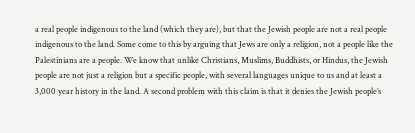a real people indigenous to the land (which they are), but that the Jewish people are not a real people indigenous to the land. Some come to this by arguing that Jews are only a religion, not a people like the Palestinians are a people. We know that unlike Christians, Muslims, Buddhists, or Hindus, the Jewish people are not just a religion but a specific people, with several languages unique to us and at least a 3,000 year history in the land. A second problem with this claim is that it denies the Jewish people’s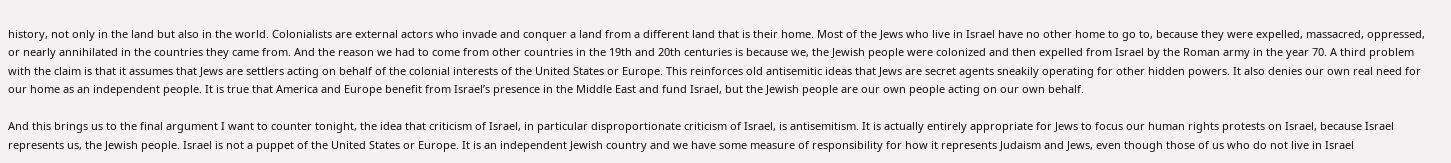history, not only in the land but also in the world. Colonialists are external actors who invade and conquer a land from a different land that is their home. Most of the Jews who live in Israel have no other home to go to, because they were expelled, massacred, oppressed, or nearly annihilated in the countries they came from. And the reason we had to come from other countries in the 19th and 20th centuries is because we, the Jewish people were colonized and then expelled from Israel by the Roman army in the year 70. A third problem with the claim is that it assumes that Jews are settlers acting on behalf of the colonial interests of the United States or Europe. This reinforces old antisemitic ideas that Jews are secret agents sneakily operating for other hidden powers. It also denies our own real need for our home as an independent people. It is true that America and Europe benefit from Israel’s presence in the Middle East and fund Israel, but the Jewish people are our own people acting on our own behalf.

And this brings us to the final argument I want to counter tonight, the idea that criticism of Israel, in particular disproportionate criticism of Israel, is antisemitism. It is actually entirely appropriate for Jews to focus our human rights protests on Israel, because Israel represents us, the Jewish people. Israel is not a puppet of the United States or Europe. It is an independent Jewish country and we have some measure of responsibility for how it represents Judaism and Jews, even though those of us who do not live in Israel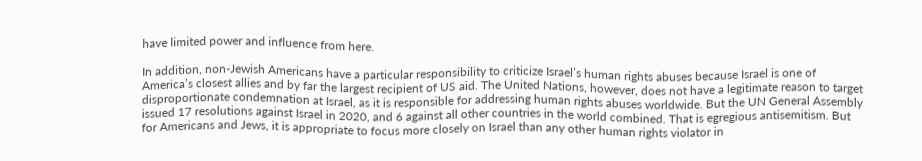have limited power and influence from here.

In addition, non-Jewish Americans have a particular responsibility to criticize Israel’s human rights abuses because Israel is one of America’s closest allies and by far the largest recipient of US aid. The United Nations, however, does not have a legitimate reason to target disproportionate condemnation at Israel, as it is responsible for addressing human rights abuses worldwide. But the UN General Assembly issued 17 resolutions against Israel in 2020, and 6 against all other countries in the world combined. That is egregious antisemitism. But for Americans and Jews, it is appropriate to focus more closely on Israel than any other human rights violator in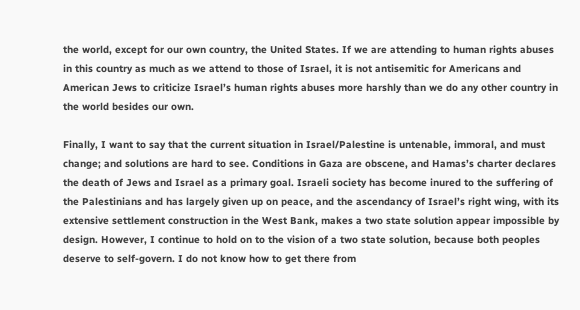the world, except for our own country, the United States. If we are attending to human rights abuses in this country as much as we attend to those of Israel, it is not antisemitic for Americans and American Jews to criticize Israel’s human rights abuses more harshly than we do any other country in the world besides our own.

Finally, I want to say that the current situation in Israel/Palestine is untenable, immoral, and must change; and solutions are hard to see. Conditions in Gaza are obscene, and Hamas’s charter declares the death of Jews and Israel as a primary goal. Israeli society has become inured to the suffering of the Palestinians and has largely given up on peace, and the ascendancy of Israel’s right wing, with its extensive settlement construction in the West Bank, makes a two state solution appear impossible by design. However, I continue to hold on to the vision of a two state solution, because both peoples deserve to self-govern. I do not know how to get there from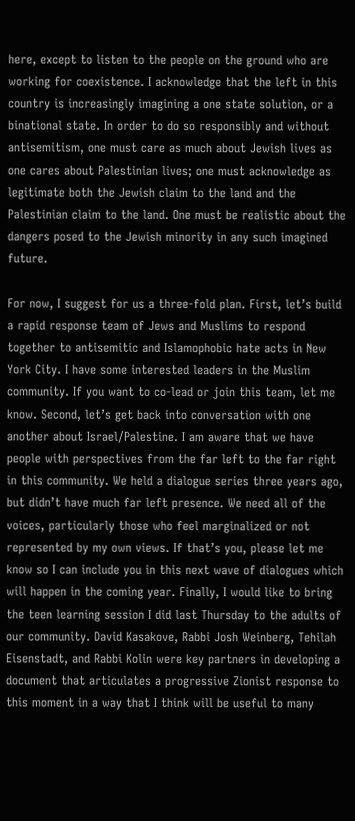here, except to listen to the people on the ground who are working for coexistence. I acknowledge that the left in this country is increasingly imagining a one state solution, or a binational state. In order to do so responsibly and without antisemitism, one must care as much about Jewish lives as one cares about Palestinian lives; one must acknowledge as legitimate both the Jewish claim to the land and the Palestinian claim to the land. One must be realistic about the dangers posed to the Jewish minority in any such imagined future.

For now, I suggest for us a three-fold plan. First, let’s build a rapid response team of Jews and Muslims to respond together to antisemitic and Islamophobic hate acts in New York City. I have some interested leaders in the Muslim community. If you want to co-lead or join this team, let me know. Second, let’s get back into conversation with one another about Israel/Palestine. I am aware that we have people with perspectives from the far left to the far right in this community. We held a dialogue series three years ago, but didn’t have much far left presence. We need all of the voices, particularly those who feel marginalized or not represented by my own views. If that’s you, please let me know so I can include you in this next wave of dialogues which will happen in the coming year. Finally, I would like to bring the teen learning session I did last Thursday to the adults of our community. David Kasakove, Rabbi Josh Weinberg, Tehilah Eisenstadt, and Rabbi Kolin were key partners in developing a document that articulates a progressive Zionist response to this moment in a way that I think will be useful to many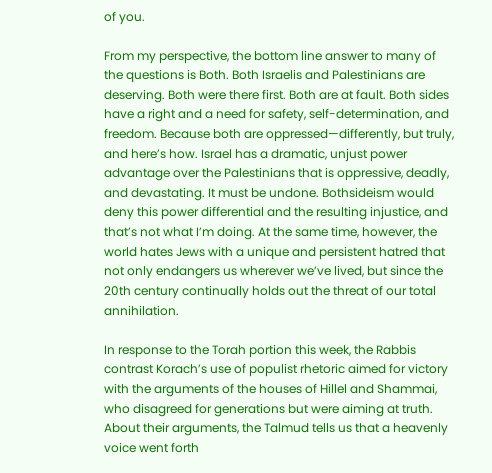of you.

From my perspective, the bottom line answer to many of the questions is Both. Both Israelis and Palestinians are deserving. Both were there first. Both are at fault. Both sides have a right and a need for safety, self-determination, and freedom. Because both are oppressed—differently, but truly, and here’s how. Israel has a dramatic, unjust power advantage over the Palestinians that is oppressive, deadly, and devastating. It must be undone. Bothsideism would deny this power differential and the resulting injustice, and that’s not what I’m doing. At the same time, however, the world hates Jews with a unique and persistent hatred that not only endangers us wherever we’ve lived, but since the 20th century continually holds out the threat of our total annihilation.

In response to the Torah portion this week, the Rabbis contrast Korach’s use of populist rhetoric aimed for victory with the arguments of the houses of Hillel and Shammai, who disagreed for generations but were aiming at truth. About their arguments, the Talmud tells us that a heavenly voice went forth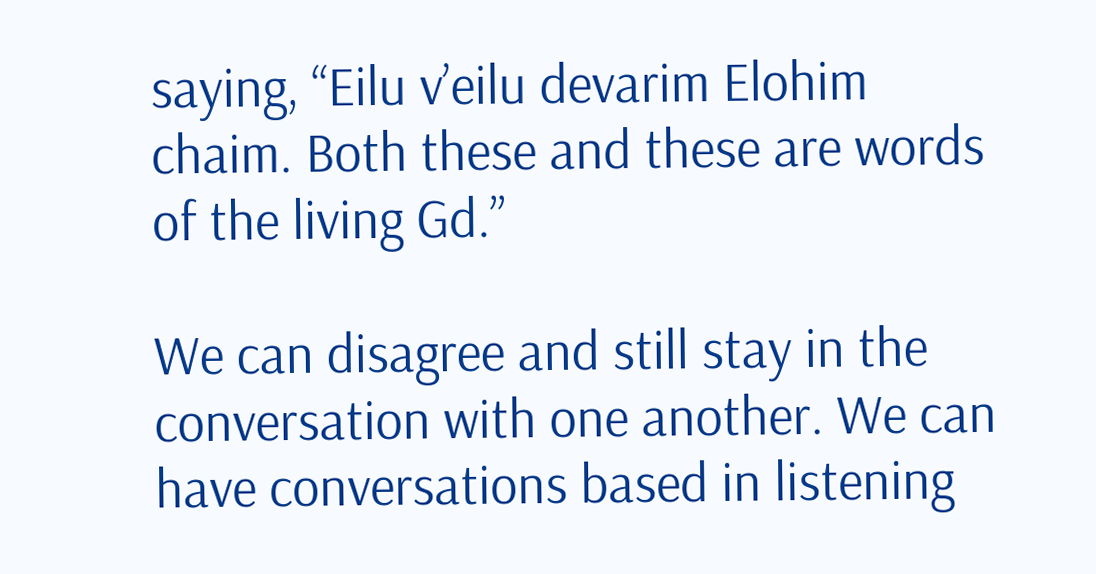saying, “Eilu v’eilu devarim Elohim chaim. Both these and these are words of the living Gd.”

We can disagree and still stay in the conversation with one another. We can have conversations based in listening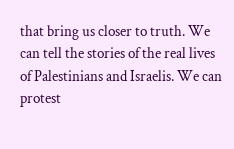that bring us closer to truth. We can tell the stories of the real lives of Palestinians and Israelis. We can protest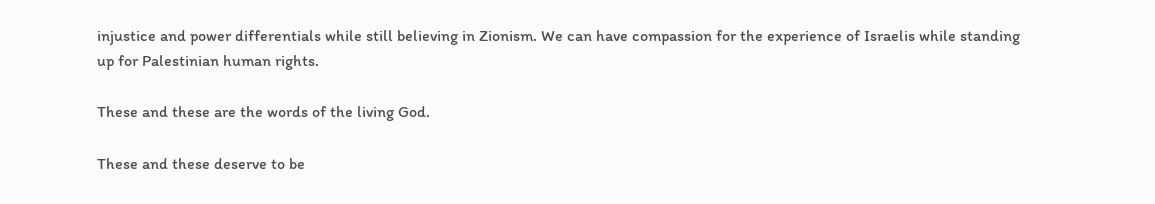injustice and power differentials while still believing in Zionism. We can have compassion for the experience of Israelis while standing up for Palestinian human rights.

These and these are the words of the living God.

These and these deserve to be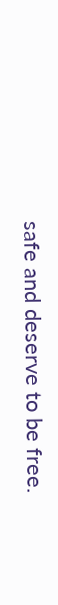safe and deserve to be free.